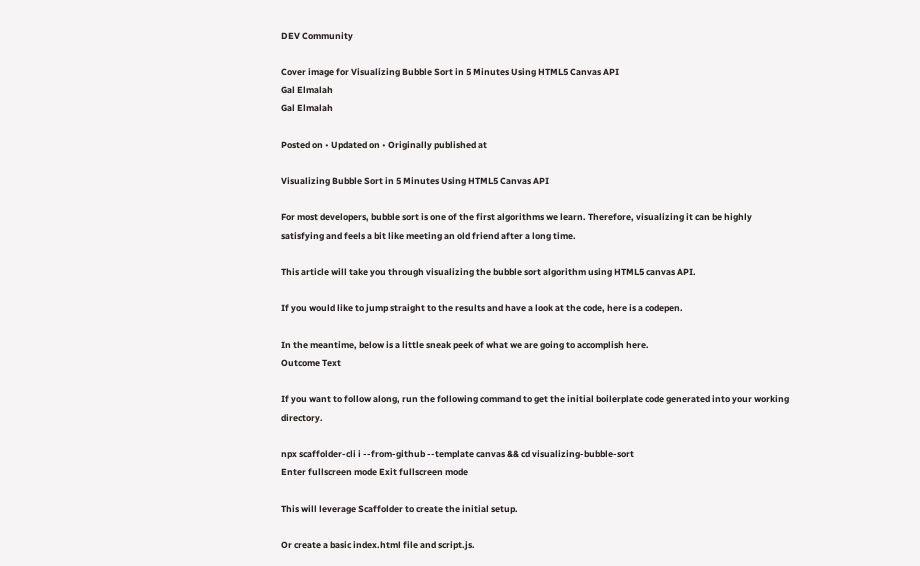DEV Community

Cover image for Visualizing Bubble Sort in 5 Minutes Using HTML5 Canvas API
Gal Elmalah
Gal Elmalah

Posted on • Updated on • Originally published at

Visualizing Bubble Sort in 5 Minutes Using HTML5 Canvas API

For most developers, bubble sort is one of the first algorithms we learn. Therefore, visualizing it can be highly satisfying and feels a bit like meeting an old friend after a long time.

This article will take you through visualizing the bubble sort algorithm using HTML5 canvas API.

If you would like to jump straight to the results and have a look at the code, here is a codepen.

In the meantime, below is a little sneak peek of what we are going to accomplish here.
Outcome Text

If you want to follow along, run the following command to get the initial boilerplate code generated into your working directory.

npx scaffolder-cli i --from-github --template canvas && cd visualizing-bubble-sort
Enter fullscreen mode Exit fullscreen mode

This will leverage Scaffolder to create the initial setup.

Or create a basic index.html file and script.js.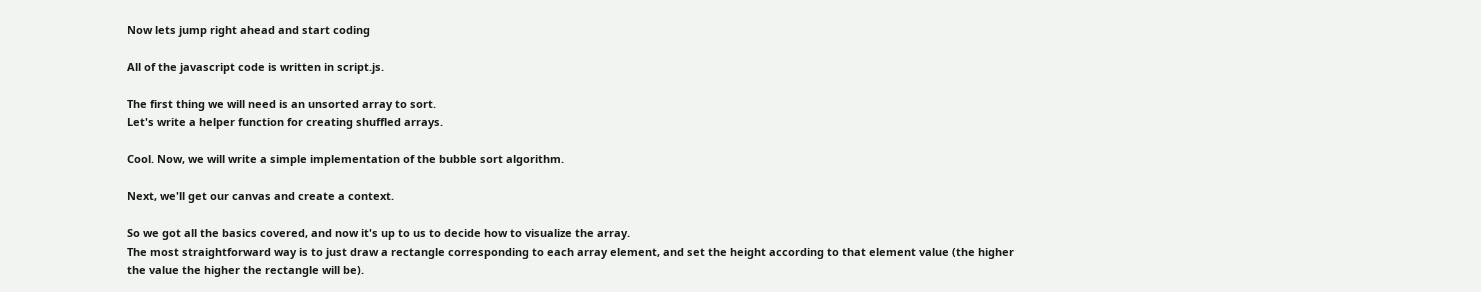Now lets jump right ahead and start coding

All of the javascript code is written in script.js.

The first thing we will need is an unsorted array to sort.
Let's write a helper function for creating shuffled arrays.

Cool. Now, we will write a simple implementation of the bubble sort algorithm.

Next, we'll get our canvas and create a context.

So we got all the basics covered, and now it's up to us to decide how to visualize the array.
The most straightforward way is to just draw a rectangle corresponding to each array element, and set the height according to that element value (the higher the value the higher the rectangle will be).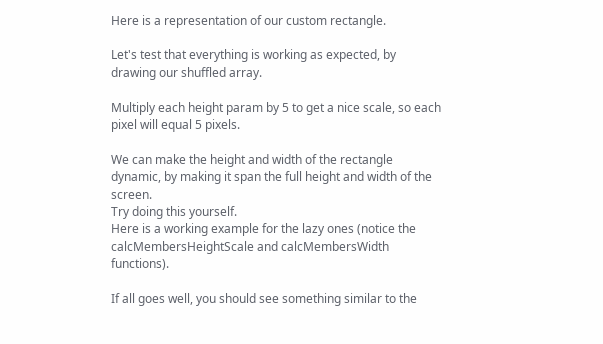Here is a representation of our custom rectangle.

Let's test that everything is working as expected, by drawing our shuffled array.

Multiply each height param by 5 to get a nice scale, so each pixel will equal 5 pixels.

We can make the height and width of the rectangle dynamic, by making it span the full height and width of the screen.
Try doing this yourself.
Here is a working example for the lazy ones (notice the calcMembersHeightScale and calcMembersWidth functions).

If all goes well, you should see something similar to the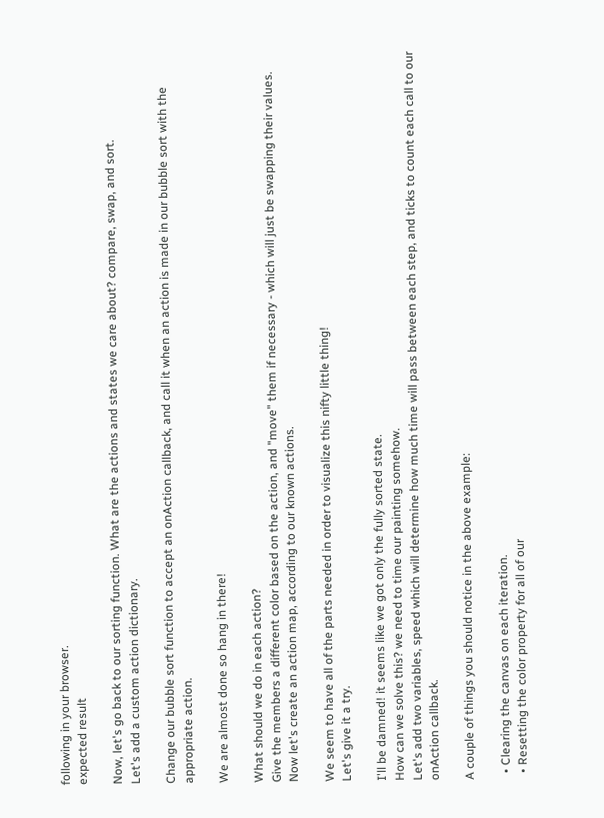following in your browser.
expected result

Now, let's go back to our sorting function. What are the actions and states we care about? compare, swap, and sort.
Let's add a custom action dictionary.

Change our bubble sort function to accept an onAction callback, and call it when an action is made in our bubble sort with the appropriate action.

We are almost done so hang in there!

What should we do in each action?
Give the members a different color based on the action, and "move" them if necessary - which will just be swapping their values.
Now let's create an action map, according to our known actions.

We seem to have all of the parts needed in order to visualize this nifty little thing!
Let's give it a try.

I'll be damned! it seems like we got only the fully sorted state.
How can we solve this? we need to time our painting somehow.
Let's add two variables, speed which will determine how much time will pass between each step, and ticks to count each call to our onAction callback.

A couple of things you should notice in the above example:

  • Clearing the canvas on each iteration.
  • Resetting the color property for all of our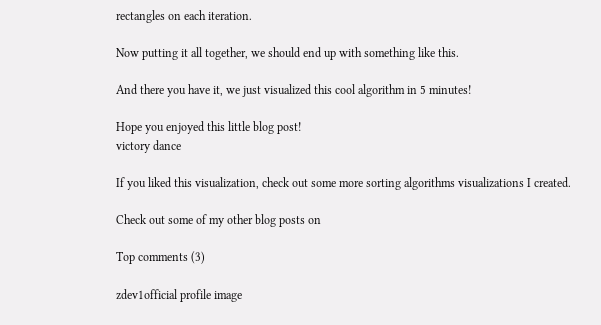rectangles on each iteration.

Now putting it all together, we should end up with something like this.

And there you have it, we just visualized this cool algorithm in 5 minutes!

Hope you enjoyed this little blog post!
victory dance

If you liked this visualization, check out some more sorting algorithms visualizations I created.

Check out some of my other blog posts on

Top comments (3)

zdev1official profile image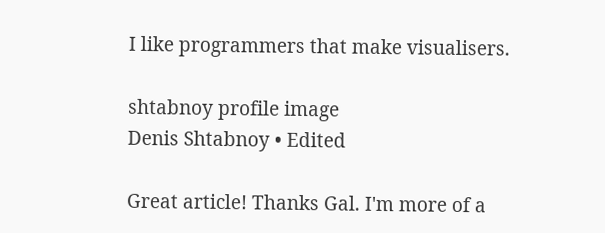I like programmers that make visualisers.

shtabnoy profile image
Denis Shtabnoy • Edited

Great article! Thanks Gal. I'm more of a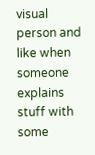visual person and like when someone explains stuff with some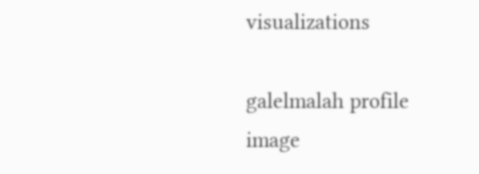visualizations

galelmalah profile image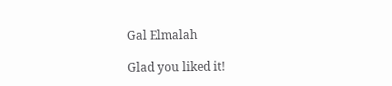Gal Elmalah

Glad you liked it!